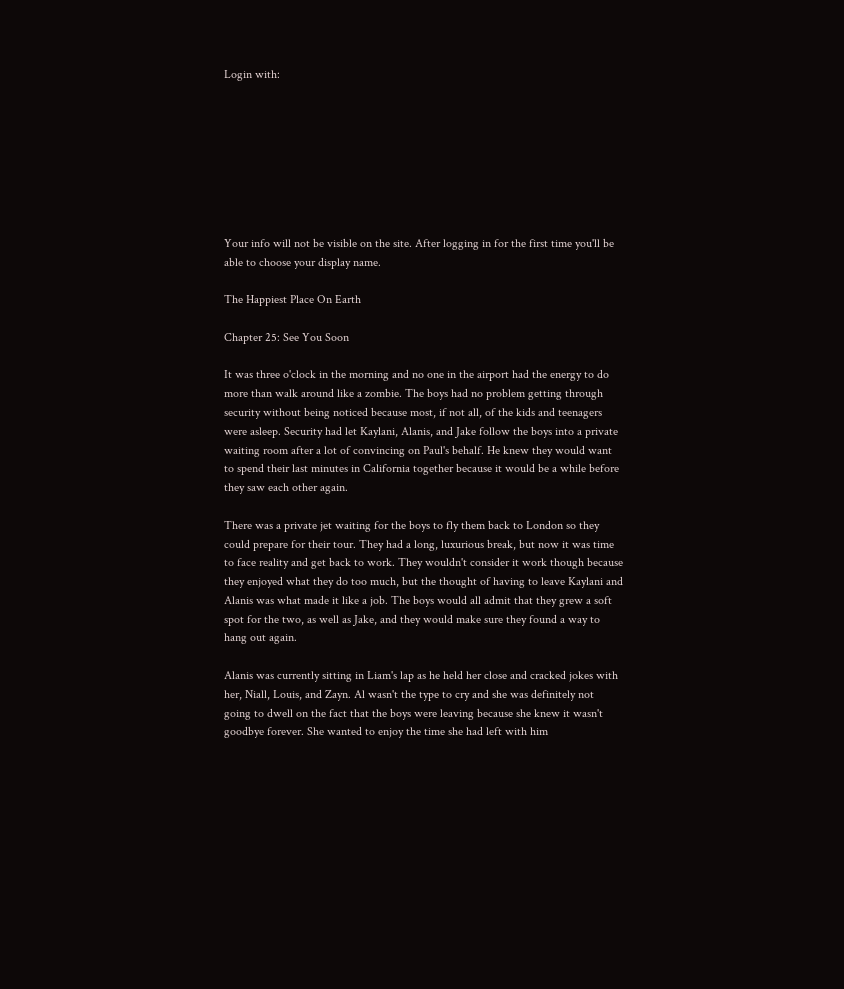Login with:








Your info will not be visible on the site. After logging in for the first time you'll be able to choose your display name.

The Happiest Place On Earth

Chapter 25: See You Soon

It was three o'clock in the morning and no one in the airport had the energy to do more than walk around like a zombie. The boys had no problem getting through security without being noticed because most, if not all, of the kids and teenagers were asleep. Security had let Kaylani, Alanis, and Jake follow the boys into a private waiting room after a lot of convincing on Paul's behalf. He knew they would want to spend their last minutes in California together because it would be a while before they saw each other again.

There was a private jet waiting for the boys to fly them back to London so they could prepare for their tour. They had a long, luxurious break, but now it was time to face reality and get back to work. They wouldn't consider it work though because they enjoyed what they do too much, but the thought of having to leave Kaylani and Alanis was what made it like a job. The boys would all admit that they grew a soft spot for the two, as well as Jake, and they would make sure they found a way to hang out again.

Alanis was currently sitting in Liam's lap as he held her close and cracked jokes with her, Niall, Louis, and Zayn. Al wasn't the type to cry and she was definitely not going to dwell on the fact that the boys were leaving because she knew it wasn't goodbye forever. She wanted to enjoy the time she had left with him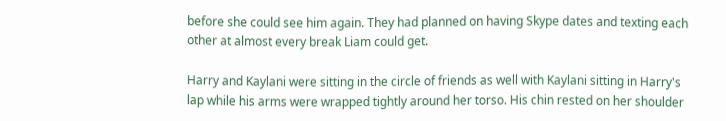before she could see him again. They had planned on having Skype dates and texting each other at almost every break Liam could get.

Harry and Kaylani were sitting in the circle of friends as well with Kaylani sitting in Harry's lap while his arms were wrapped tightly around her torso. His chin rested on her shoulder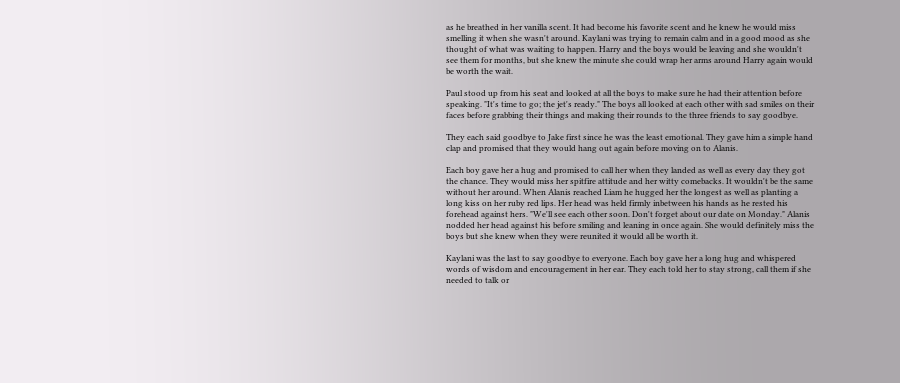as he breathed in her vanilla scent. It had become his favorite scent and he knew he would miss smelling it when she wasn't around. Kaylani was trying to remain calm and in a good mood as she thought of what was waiting to happen. Harry and the boys would be leaving and she wouldn't see them for months, but she knew the minute she could wrap her arms around Harry again would be worth the wait.

Paul stood up from his seat and looked at all the boys to make sure he had their attention before speaking. "It's time to go; the jet's ready." The boys all looked at each other with sad smiles on their faces before grabbing their things and making their rounds to the three friends to say goodbye.

They each said goodbye to Jake first since he was the least emotional. They gave him a simple hand clap and promised that they would hang out again before moving on to Alanis.

Each boy gave her a hug and promised to call her when they landed as well as every day they got the chance. They would miss her spitfire attitude and her witty comebacks. It wouldn't be the same without her around. When Alanis reached Liam he hugged her the longest as well as planting a long kiss on her ruby red lips. Her head was held firmly inbetween his hands as he rested his forehead against hers. "We'll see each other soon. Don't forget about our date on Monday." Alanis nodded her head against his before smiling and leaning in once again. She would definitely miss the boys but she knew when they were reunited it would all be worth it.

Kaylani was the last to say goodbye to everyone. Each boy gave her a long hug and whispered words of wisdom and encouragement in her ear. They each told her to stay strong, call them if she needed to talk or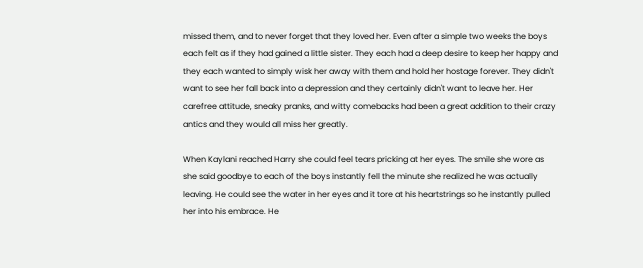missed them, and to never forget that they loved her. Even after a simple two weeks the boys each felt as if they had gained a little sister. They each had a deep desire to keep her happy and they each wanted to simply wisk her away with them and hold her hostage forever. They didn't want to see her fall back into a depression and they certainly didn't want to leave her. Her carefree attitude, sneaky pranks, and witty comebacks had been a great addition to their crazy antics and they would all miss her greatly.

When Kaylani reached Harry she could feel tears pricking at her eyes. The smile she wore as she said goodbye to each of the boys instantly fell the minute she realized he was actually leaving. He could see the water in her eyes and it tore at his heartstrings so he instantly pulled her into his embrace. He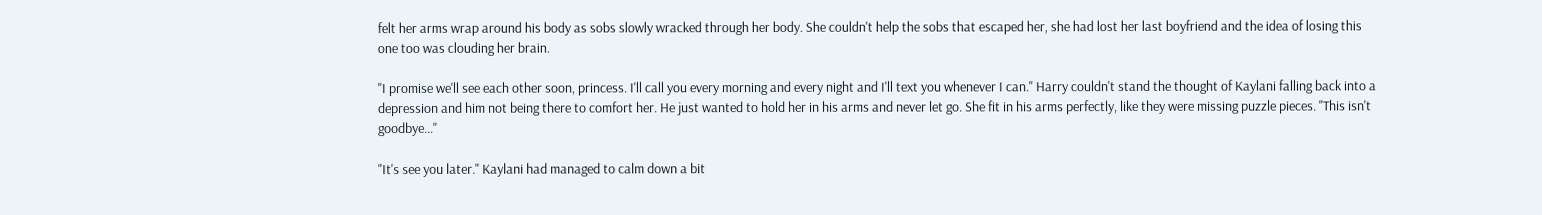felt her arms wrap around his body as sobs slowly wracked through her body. She couldn't help the sobs that escaped her, she had lost her last boyfriend and the idea of losing this one too was clouding her brain.

"I promise we'll see each other soon, princess. I'll call you every morning and every night and I'll text you whenever I can." Harry couldn't stand the thought of Kaylani falling back into a depression and him not being there to comfort her. He just wanted to hold her in his arms and never let go. She fit in his arms perfectly, like they were missing puzzle pieces. "This isn't goodbye..."

"It's see you later." Kaylani had managed to calm down a bit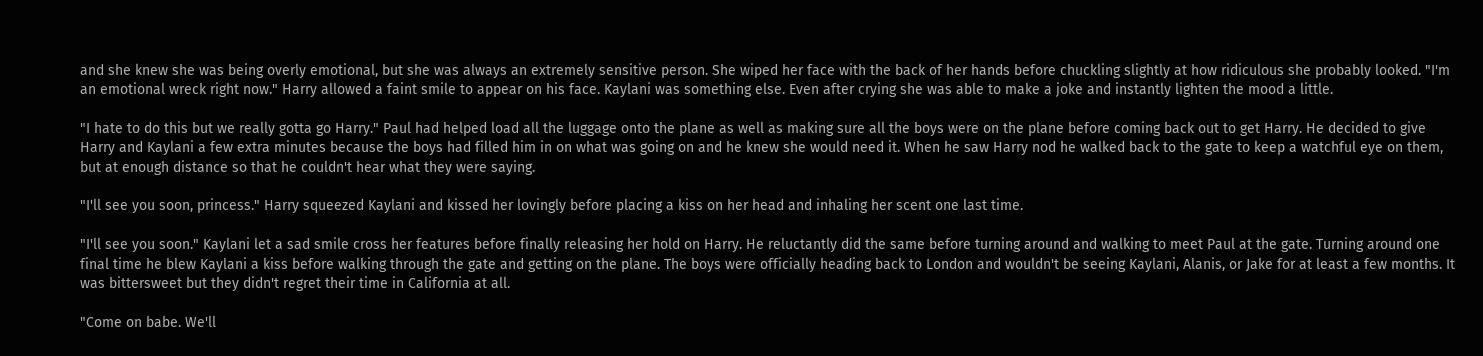and she knew she was being overly emotional, but she was always an extremely sensitive person. She wiped her face with the back of her hands before chuckling slightly at how ridiculous she probably looked. "I'm an emotional wreck right now." Harry allowed a faint smile to appear on his face. Kaylani was something else. Even after crying she was able to make a joke and instantly lighten the mood a little.

"I hate to do this but we really gotta go Harry." Paul had helped load all the luggage onto the plane as well as making sure all the boys were on the plane before coming back out to get Harry. He decided to give Harry and Kaylani a few extra minutes because the boys had filled him in on what was going on and he knew she would need it. When he saw Harry nod he walked back to the gate to keep a watchful eye on them, but at enough distance so that he couldn't hear what they were saying.

"I'll see you soon, princess." Harry squeezed Kaylani and kissed her lovingly before placing a kiss on her head and inhaling her scent one last time.

"I'll see you soon." Kaylani let a sad smile cross her features before finally releasing her hold on Harry. He reluctantly did the same before turning around and walking to meet Paul at the gate. Turning around one final time he blew Kaylani a kiss before walking through the gate and getting on the plane. The boys were officially heading back to London and wouldn't be seeing Kaylani, Alanis, or Jake for at least a few months. It was bittersweet but they didn't regret their time in California at all.

"Come on babe. We'll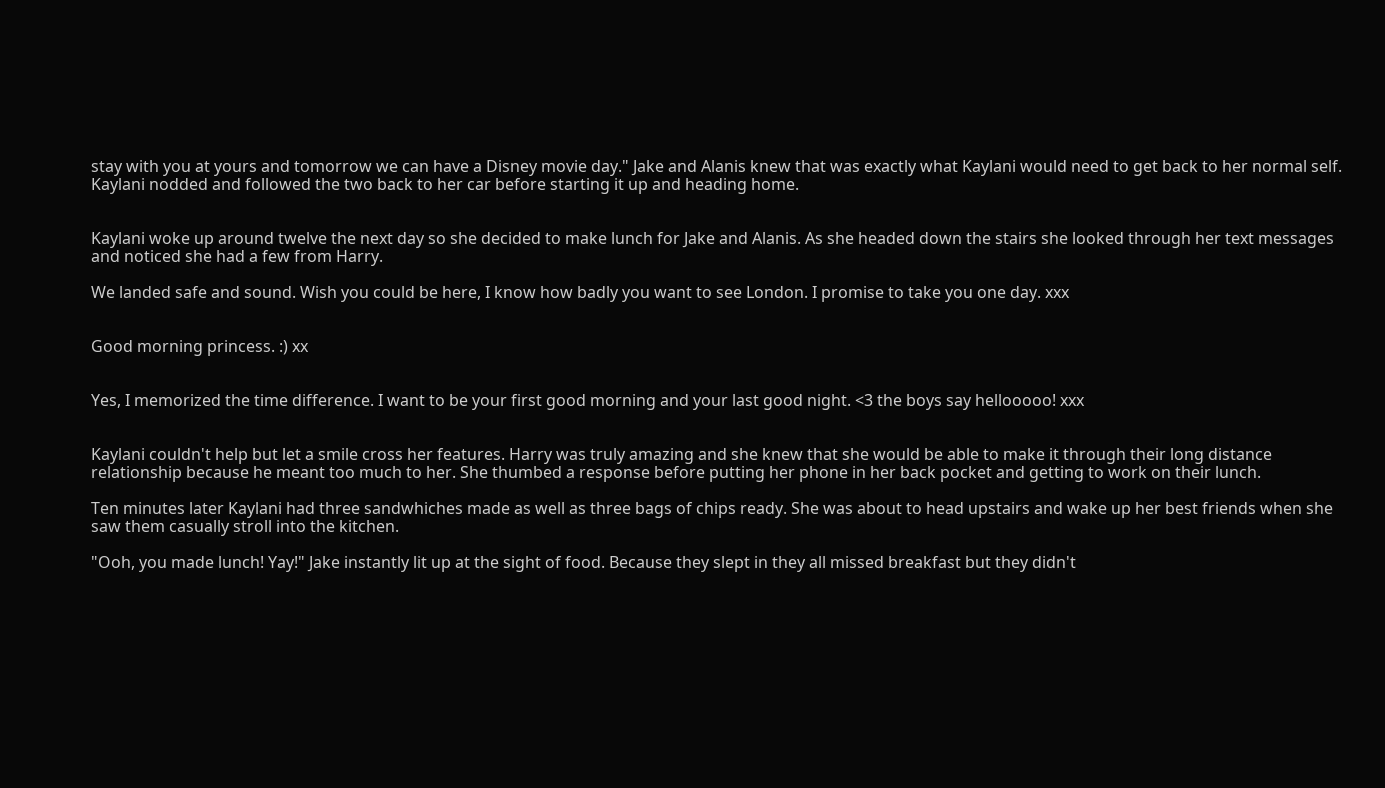stay with you at yours and tomorrow we can have a Disney movie day." Jake and Alanis knew that was exactly what Kaylani would need to get back to her normal self. Kaylani nodded and followed the two back to her car before starting it up and heading home.


Kaylani woke up around twelve the next day so she decided to make lunch for Jake and Alanis. As she headed down the stairs she looked through her text messages and noticed she had a few from Harry.

We landed safe and sound. Wish you could be here, I know how badly you want to see London. I promise to take you one day. xxx


Good morning princess. :) xx


Yes, I memorized the time difference. I want to be your first good morning and your last good night. <3 the boys say hellooooo! xxx


Kaylani couldn't help but let a smile cross her features. Harry was truly amazing and she knew that she would be able to make it through their long distance relationship because he meant too much to her. She thumbed a response before putting her phone in her back pocket and getting to work on their lunch.

Ten minutes later Kaylani had three sandwhiches made as well as three bags of chips ready. She was about to head upstairs and wake up her best friends when she saw them casually stroll into the kitchen.

"Ooh, you made lunch! Yay!" Jake instantly lit up at the sight of food. Because they slept in they all missed breakfast but they didn't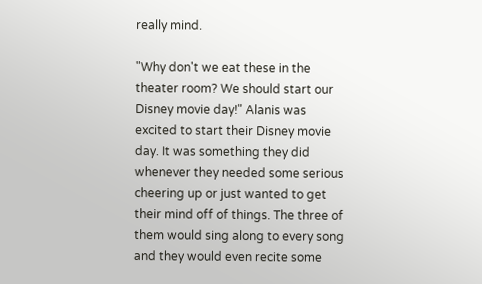really mind.

"Why don't we eat these in the theater room? We should start our Disney movie day!" Alanis was excited to start their Disney movie day. It was something they did whenever they needed some serious cheering up or just wanted to get their mind off of things. The three of them would sing along to every song and they would even recite some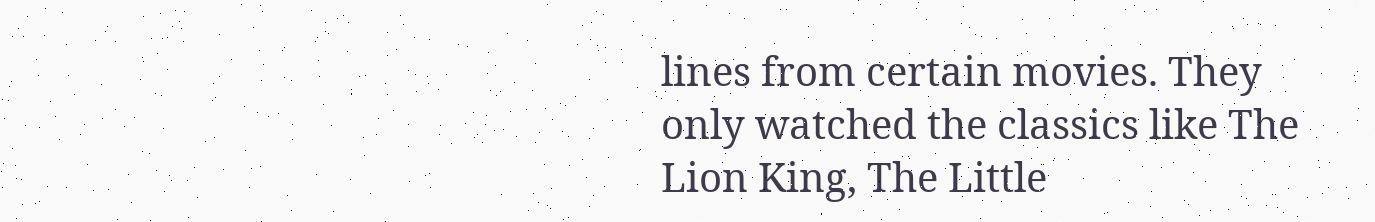lines from certain movies. They only watched the classics like The Lion King, The Little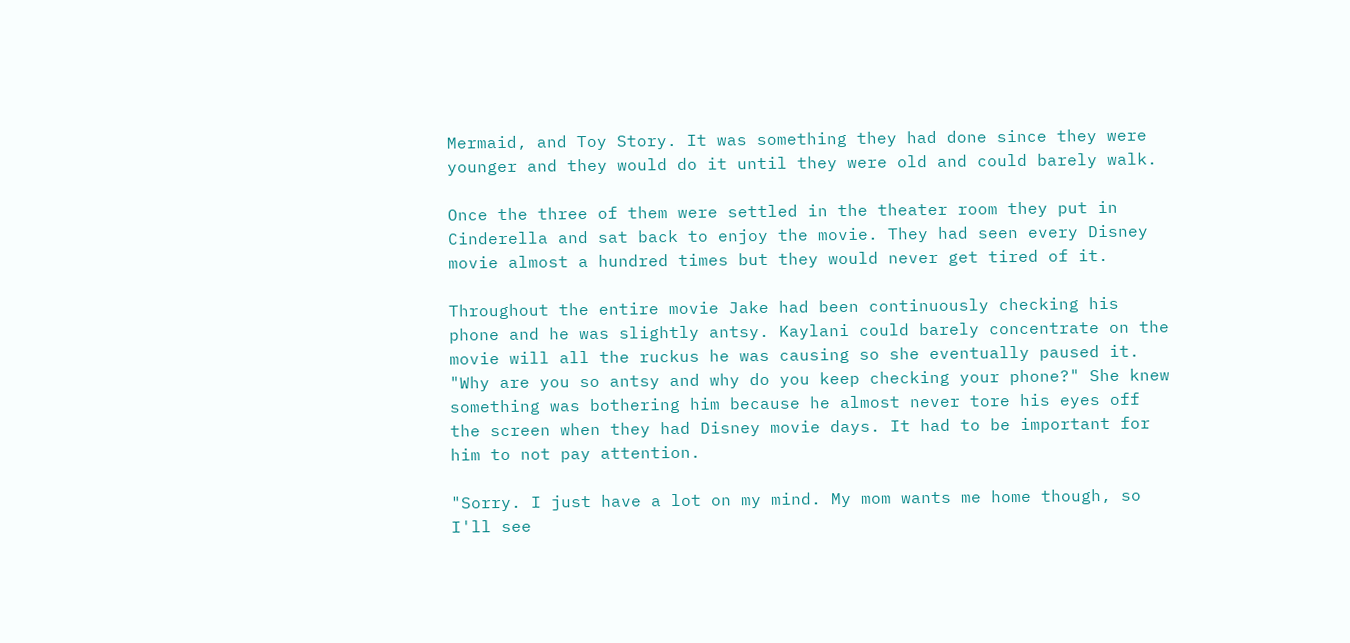Mermaid, and Toy Story. It was something they had done since they were younger and they would do it until they were old and could barely walk.

Once the three of them were settled in the theater room they put in Cinderella and sat back to enjoy the movie. They had seen every Disney movie almost a hundred times but they would never get tired of it.

Throughout the entire movie Jake had been continuously checking his phone and he was slightly antsy. Kaylani could barely concentrate on the movie will all the ruckus he was causing so she eventually paused it. "Why are you so antsy and why do you keep checking your phone?" She knew something was bothering him because he almost never tore his eyes off the screen when they had Disney movie days. It had to be important for him to not pay attention.

"Sorry. I just have a lot on my mind. My mom wants me home though, so I'll see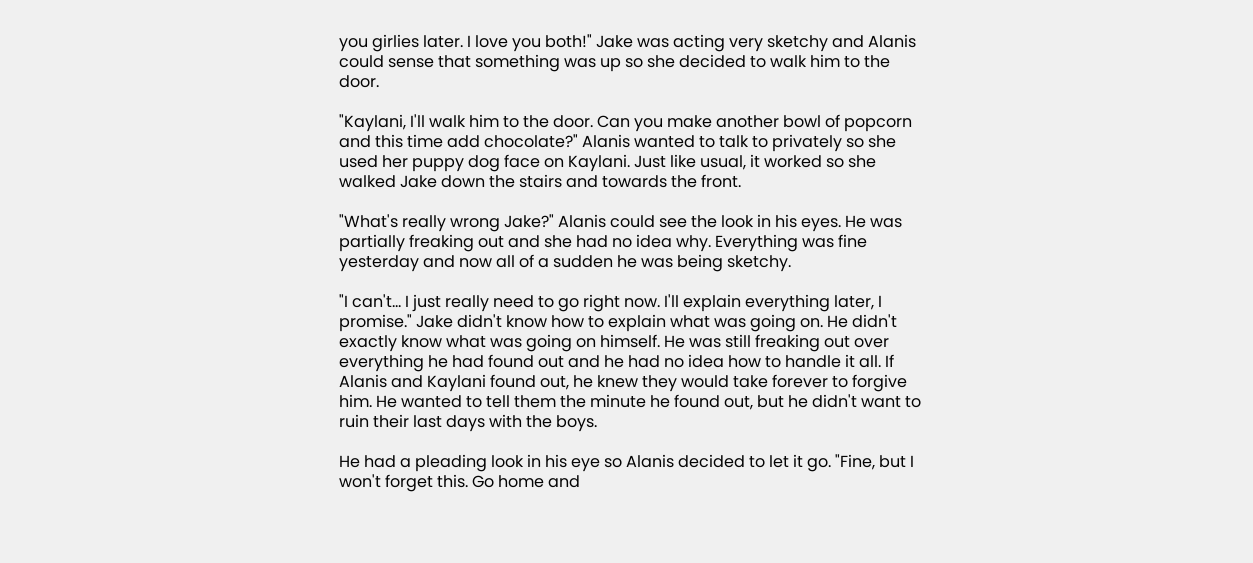you girlies later. I love you both!" Jake was acting very sketchy and Alanis could sense that something was up so she decided to walk him to the door.

"Kaylani, I'll walk him to the door. Can you make another bowl of popcorn and this time add chocolate?" Alanis wanted to talk to privately so she used her puppy dog face on Kaylani. Just like usual, it worked so she walked Jake down the stairs and towards the front.

"What's really wrong Jake?" Alanis could see the look in his eyes. He was partially freaking out and she had no idea why. Everything was fine yesterday and now all of a sudden he was being sketchy.

"I can't... I just really need to go right now. I'll explain everything later, I promise." Jake didn't know how to explain what was going on. He didn't exactly know what was going on himself. He was still freaking out over everything he had found out and he had no idea how to handle it all. If Alanis and Kaylani found out, he knew they would take forever to forgive him. He wanted to tell them the minute he found out, but he didn't want to ruin their last days with the boys.

He had a pleading look in his eye so Alanis decided to let it go. "Fine, but I won't forget this. Go home and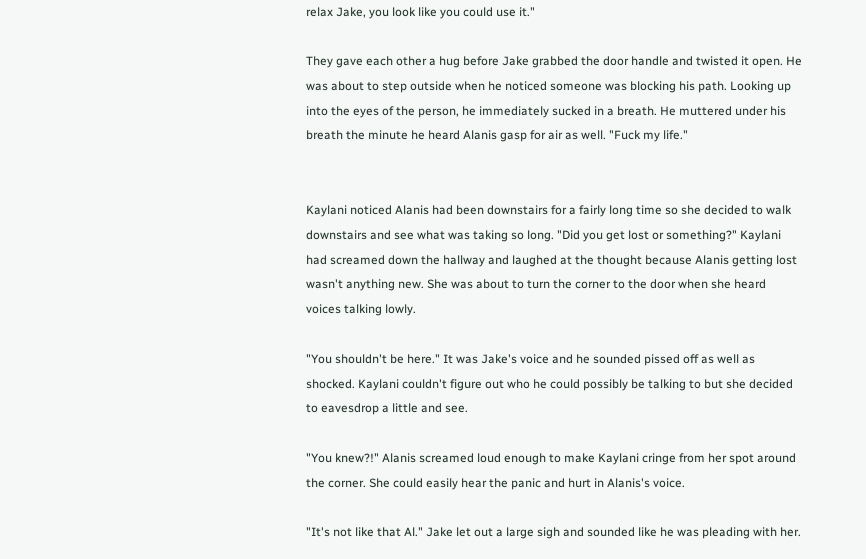relax Jake, you look like you could use it."

They gave each other a hug before Jake grabbed the door handle and twisted it open. He was about to step outside when he noticed someone was blocking his path. Looking up into the eyes of the person, he immediately sucked in a breath. He muttered under his breath the minute he heard Alanis gasp for air as well. "Fuck my life."


Kaylani noticed Alanis had been downstairs for a fairly long time so she decided to walk downstairs and see what was taking so long. "Did you get lost or something?" Kaylani had screamed down the hallway and laughed at the thought because Alanis getting lost wasn't anything new. She was about to turn the corner to the door when she heard voices talking lowly.

"You shouldn't be here." It was Jake's voice and he sounded pissed off as well as shocked. Kaylani couldn't figure out who he could possibly be talking to but she decided to eavesdrop a little and see.

"You knew?!" Alanis screamed loud enough to make Kaylani cringe from her spot around the corner. She could easily hear the panic and hurt in Alanis's voice.

"It's not like that Al." Jake let out a large sigh and sounded like he was pleading with her.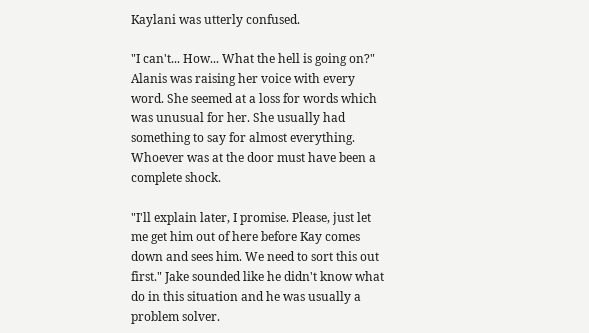Kaylani was utterly confused.

"I can't... How... What the hell is going on?" Alanis was raising her voice with every word. She seemed at a loss for words which was unusual for her. She usually had something to say for almost everything. Whoever was at the door must have been a complete shock.

"I'll explain later, I promise. Please, just let me get him out of here before Kay comes down and sees him. We need to sort this out first." Jake sounded like he didn't know what do in this situation and he was usually a problem solver.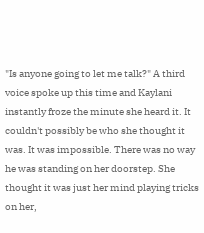"Is anyone going to let me talk?" A third voice spoke up this time and Kaylani instantly froze the minute she heard it. It couldn't possibly be who she thought it was. It was impossible. There was no way he was standing on her doorstep. She thought it was just her mind playing tricks on her,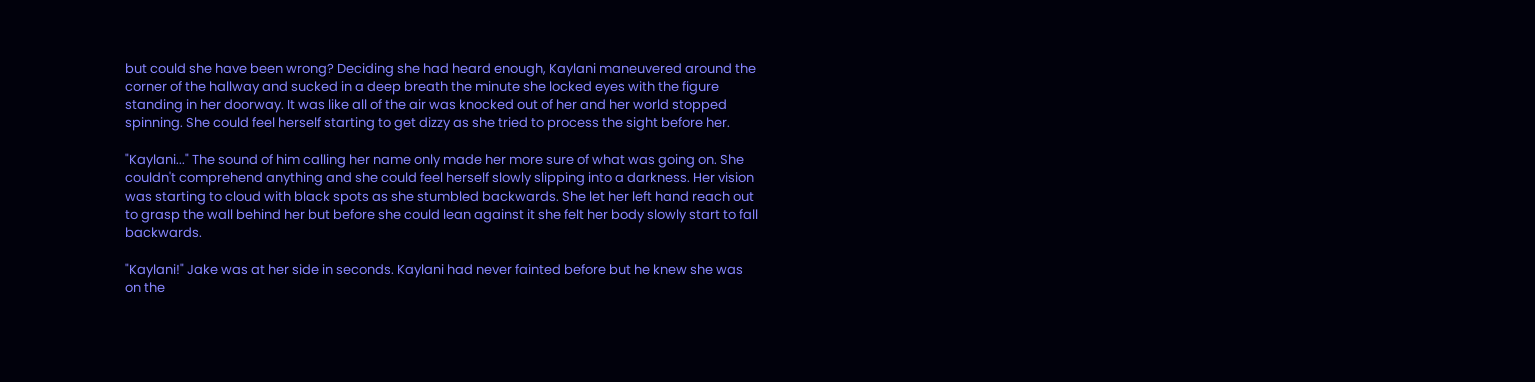but could she have been wrong? Deciding she had heard enough, Kaylani maneuvered around the corner of the hallway and sucked in a deep breath the minute she locked eyes with the figure standing in her doorway. It was like all of the air was knocked out of her and her world stopped spinning. She could feel herself starting to get dizzy as she tried to process the sight before her.

"Kaylani..." The sound of him calling her name only made her more sure of what was going on. She couldn't comprehend anything and she could feel herself slowly slipping into a darkness. Her vision was starting to cloud with black spots as she stumbled backwards. She let her left hand reach out to grasp the wall behind her but before she could lean against it she felt her body slowly start to fall backwards.

"Kaylani!" Jake was at her side in seconds. Kaylani had never fainted before but he knew she was on the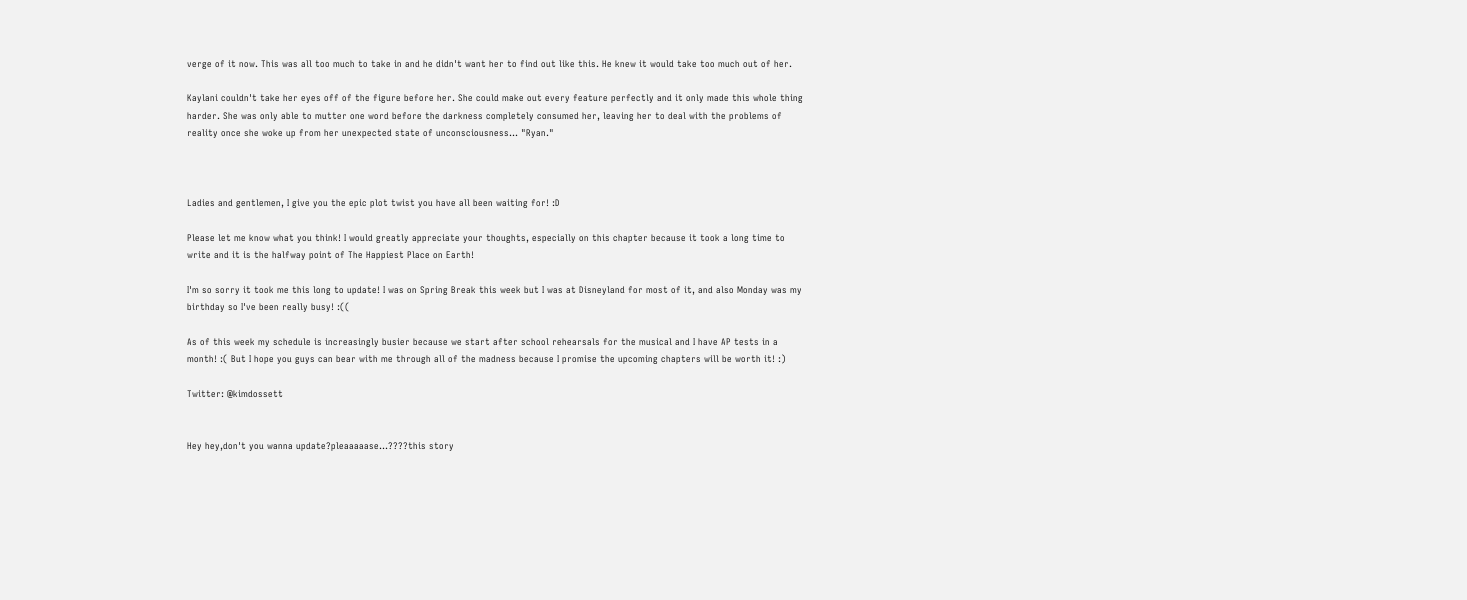verge of it now. This was all too much to take in and he didn't want her to find out like this. He knew it would take too much out of her.

Kaylani couldn't take her eyes off of the figure before her. She could make out every feature perfectly and it only made this whole thing harder. She was only able to mutter one word before the darkness completely consumed her, leaving her to deal with the problems of reality once she woke up from her unexpected state of unconsciousness... "Ryan."



Ladies and gentlemen, I give you the epic plot twist you have all been waiting for! :D

Please let me know what you think! I would greatly appreciate your thoughts, especially on this chapter because it took a long time to write and it is the halfway point of The Happiest Place on Earth!

I'm so sorry it took me this long to update! I was on Spring Break this week but I was at Disneyland for most of it, and also Monday was my birthday so I've been really busy! :((

As of this week my schedule is increasingly busier because we start after school rehearsals for the musical and I have AP tests in a month! :( But I hope you guys can bear with me through all of the madness because I promise the upcoming chapters will be worth it! :)

Twitter: @kimdossett


Hey hey,don't you wanna update?pleaaaaase...????this story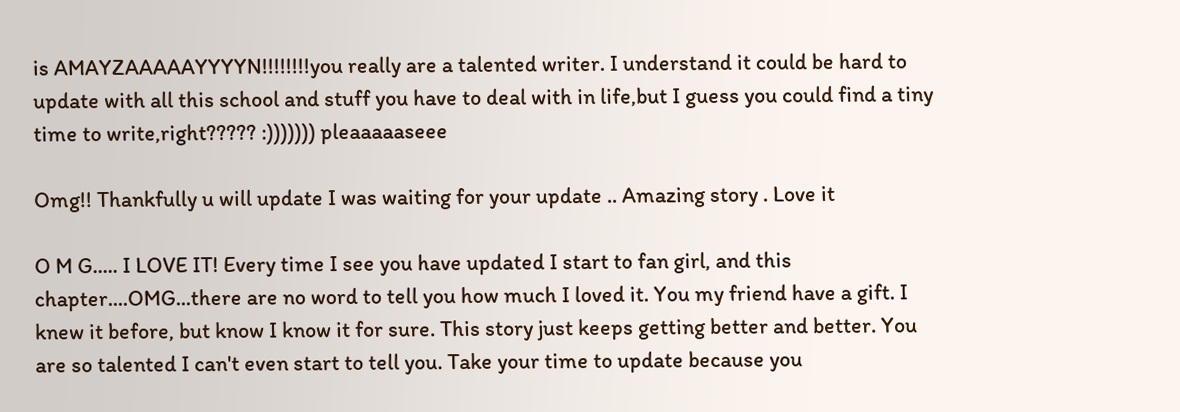is AMAYZAAAAAYYYYN!!!!!!!!you really are a talented writer. I understand it could be hard to update with all this school and stuff you have to deal with in life,but I guess you could find a tiny time to write,right????? :))))))) pleaaaaaseee

Omg!! Thankfully u will update I was waiting for your update .. Amazing story . Love it

O M G..... I LOVE IT! Every time I see you have updated I start to fan girl, and this chapter....OMG...there are no word to tell you how much I loved it. You my friend have a gift. I knew it before, but know I know it for sure. This story just keeps getting better and better. You are so talented I can't even start to tell you. Take your time to update because you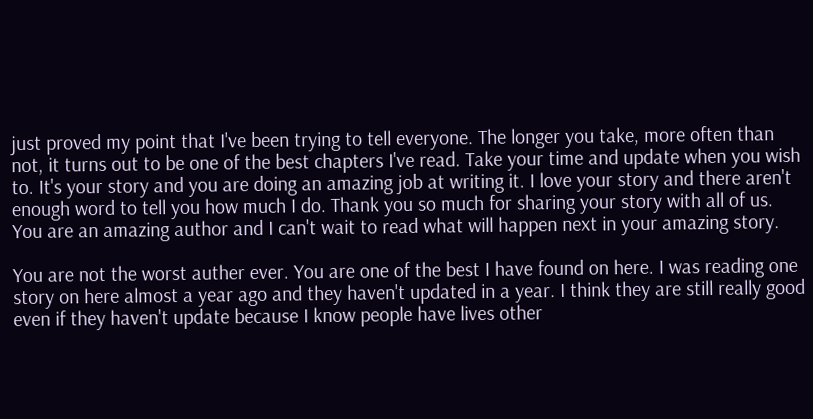just proved my point that I've been trying to tell everyone. The longer you take, more often than not, it turns out to be one of the best chapters I've read. Take your time and update when you wish to. It's your story and you are doing an amazing job at writing it. I love your story and there aren't enough word to tell you how much I do. Thank you so much for sharing your story with all of us. You are an amazing author and I can't wait to read what will happen next in your amazing story.

You are not the worst auther ever. You are one of the best I have found on here. I was reading one story on here almost a year ago and they haven't updated in a year. I think they are still really good even if they haven't update because I know people have lives other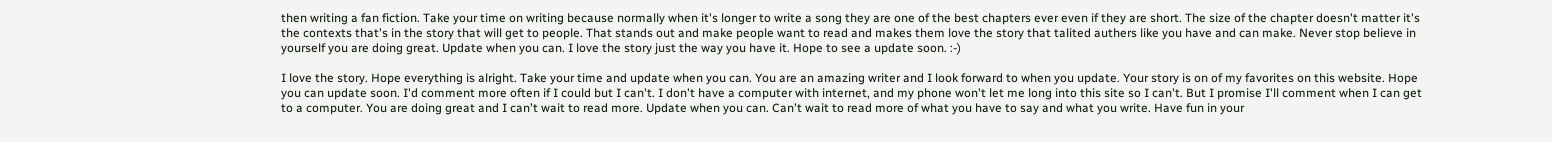then writing a fan fiction. Take your time on writing because normally when it's longer to write a song they are one of the best chapters ever even if they are short. The size of the chapter doesn't matter it's the contexts that's in the story that will get to people. That stands out and make people want to read and makes them love the story that talited authers like you have and can make. Never stop believe in yourself you are doing great. Update when you can. I love the story just the way you have it. Hope to see a update soon. :-)

I love the story. Hope everything is alright. Take your time and update when you can. You are an amazing writer and I look forward to when you update. Your story is on of my favorites on this website. Hope you can update soon. I'd comment more often if I could but I can't. I don't have a computer with internet, and my phone won't let me long into this site so I can't. But I promise I'll comment when I can get to a computer. You are doing great and I can't wait to read more. Update when you can. Can't wait to read more of what you have to say and what you write. Have fun in your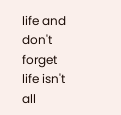life and don't forget life isn't all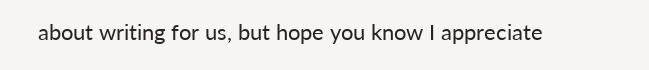about writing for us, but hope you know I appreciate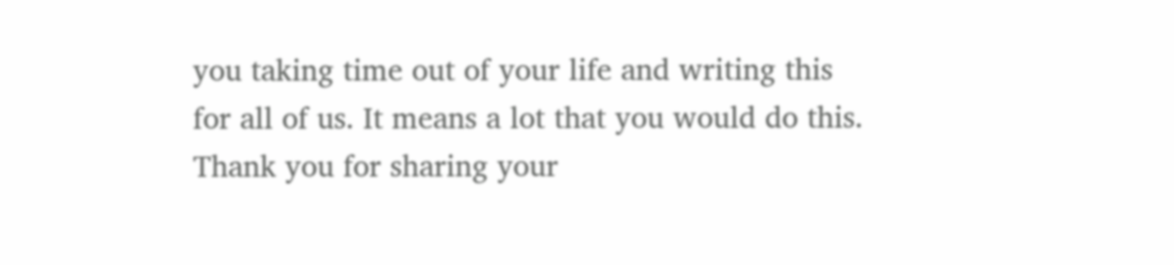you taking time out of your life and writing this for all of us. It means a lot that you would do this. Thank you for sharing your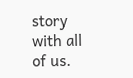story with all of us.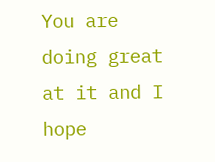You are doing great at it and I hope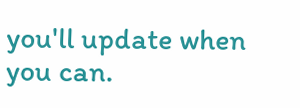you'll update when you can.